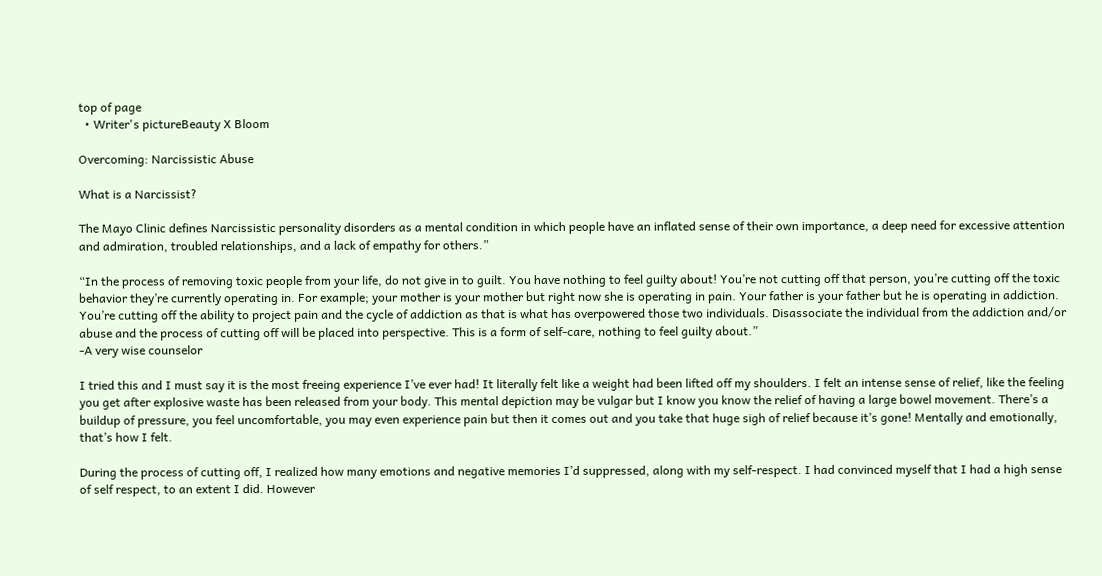top of page
  • Writer's pictureBeauty X Bloom

Overcoming: Narcissistic Abuse

What is a Narcissist?

The Mayo Clinic defines Narcissistic personality disorders as a mental condition in which people have an inflated sense of their own importance, a deep need for excessive attention and admiration, troubled relationships, and a lack of empathy for others.”

“In the process of removing toxic people from your life, do not give in to guilt. You have nothing to feel guilty about! You’re not cutting off that person, you’re cutting off the toxic behavior they’re currently operating in. For example; your mother is your mother but right now she is operating in pain. Your father is your father but he is operating in addiction. You’re cutting off the ability to project pain and the cycle of addiction as that is what has overpowered those two individuals. Disassociate the individual from the addiction and/or abuse and the process of cutting off will be placed into perspective. This is a form of self-care, nothing to feel guilty about.”
-A very wise counselor

I tried this and I must say it is the most freeing experience I’ve ever had! It literally felt like a weight had been lifted off my shoulders. I felt an intense sense of relief, like the feeling you get after explosive waste has been released from your body. This mental depiction may be vulgar but I know you know the relief of having a large bowel movement. There’s a buildup of pressure, you feel uncomfortable, you may even experience pain but then it comes out and you take that huge sigh of relief because it’s gone! Mentally and emotionally, that’s how I felt.

During the process of cutting off, I realized how many emotions and negative memories I’d suppressed, along with my self-respect. I had convinced myself that I had a high sense of self respect, to an extent I did. However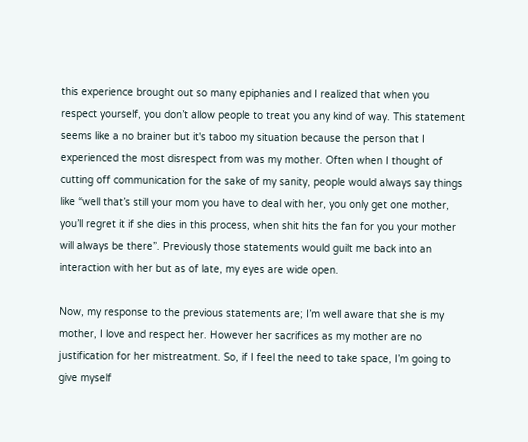this experience brought out so many epiphanies and I realized that when you respect yourself, you don’t allow people to treat you any kind of way. This statement seems like a no brainer but it's taboo my situation because the person that I experienced the most disrespect from was my mother. Often when I thought of cutting off communication for the sake of my sanity, people would always say things like “well that’s still your mom you have to deal with her, you only get one mother, you’ll regret it if she dies in this process, when shit hits the fan for you your mother will always be there”. Previously those statements would guilt me back into an interaction with her but as of late, my eyes are wide open.

Now, my response to the previous statements are; I’m well aware that she is my mother, I love and respect her. However her sacrifices as my mother are no justification for her mistreatment. So, if I feel the need to take space, I’m going to give myself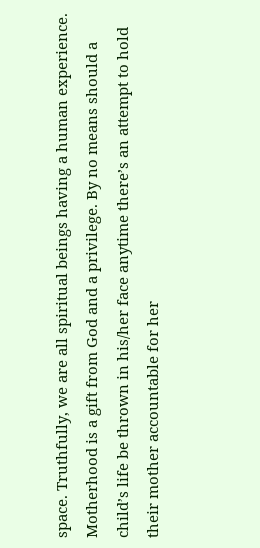space. Truthfully, we are all spiritual beings having a human experience. Motherhood is a gift from God and a privilege. By no means should a child’s life be thrown in his/her face anytime there’s an attempt to hold their mother accountable for her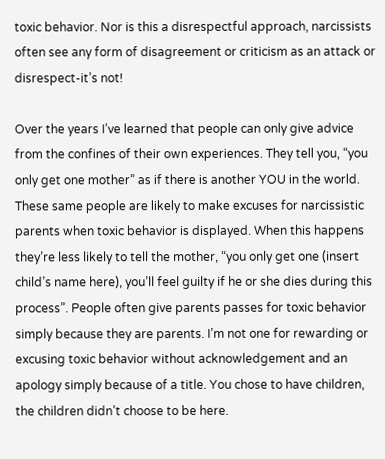toxic behavior. Nor is this a disrespectful approach, narcissists often see any form of disagreement or criticism as an attack or disrespect-it’s not!

Over the years I’ve learned that people can only give advice from the confines of their own experiences. They tell you, “you only get one mother” as if there is another YOU in the world. These same people are likely to make excuses for narcissistic parents when toxic behavior is displayed. When this happens they’re less likely to tell the mother, “you only get one (insert child’s name here), you’ll feel guilty if he or she dies during this process”. People often give parents passes for toxic behavior simply because they are parents. I’m not one for rewarding or excusing toxic behavior without acknowledgement and an apology simply because of a title. You chose to have children, the children didn’t choose to be here.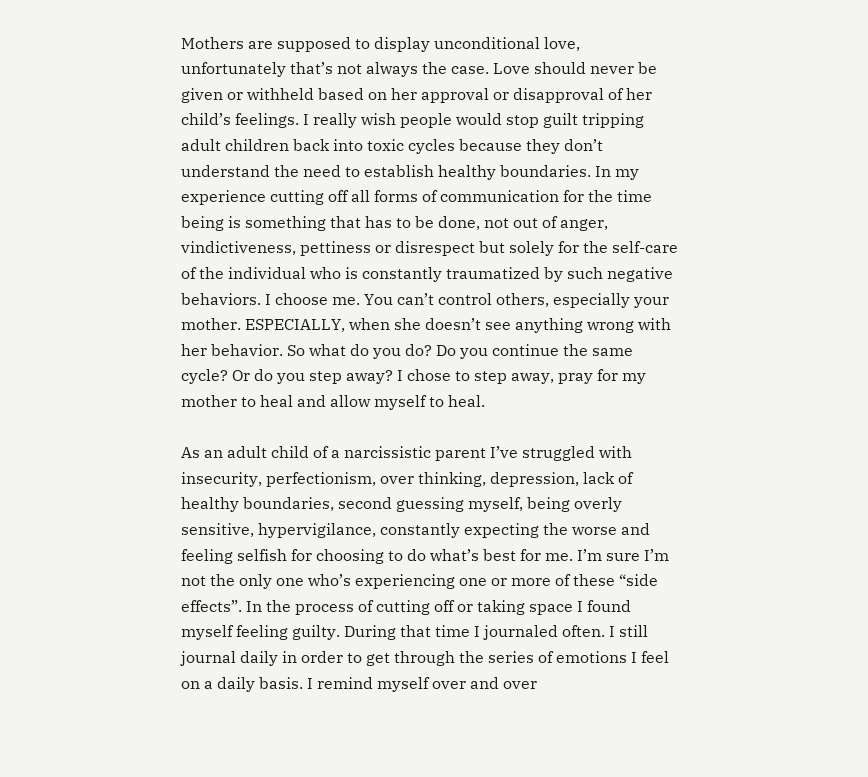Mothers are supposed to display unconditional love, unfortunately that’s not always the case. Love should never be given or withheld based on her approval or disapproval of her child’s feelings. I really wish people would stop guilt tripping adult children back into toxic cycles because they don’t understand the need to establish healthy boundaries. In my experience cutting off all forms of communication for the time being is something that has to be done, not out of anger, vindictiveness, pettiness or disrespect but solely for the self-care of the individual who is constantly traumatized by such negative behaviors. I choose me. You can’t control others, especially your mother. ESPECIALLY, when she doesn’t see anything wrong with her behavior. So what do you do? Do you continue the same cycle? Or do you step away? I chose to step away, pray for my mother to heal and allow myself to heal.

As an adult child of a narcissistic parent I’ve struggled with insecurity, perfectionism, over thinking, depression, lack of healthy boundaries, second guessing myself, being overly sensitive, hypervigilance, constantly expecting the worse and feeling selfish for choosing to do what’s best for me. I’m sure I’m not the only one who’s experiencing one or more of these “side effects”. In the process of cutting off or taking space I found myself feeling guilty. During that time I journaled often. I still journal daily in order to get through the series of emotions I feel on a daily basis. I remind myself over and over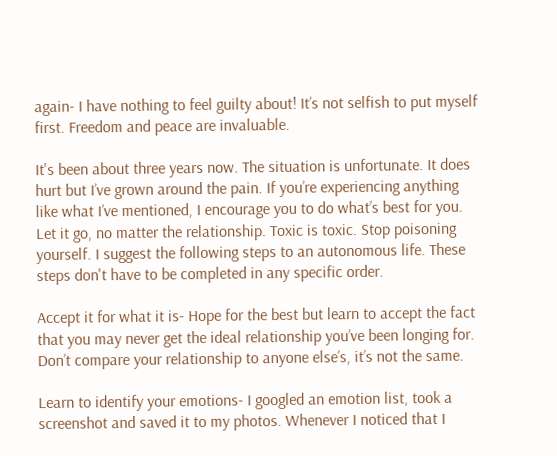again- I have nothing to feel guilty about! It’s not selfish to put myself first. Freedom and peace are invaluable.

It's been about three years now. The situation is unfortunate. It does hurt but I’ve grown around the pain. If you’re experiencing anything like what I’ve mentioned, I encourage you to do what’s best for you. Let it go, no matter the relationship. Toxic is toxic. Stop poisoning yourself. I suggest the following steps to an autonomous life. These steps don't have to be completed in any specific order.

Accept it for what it is- Hope for the best but learn to accept the fact that you may never get the ideal relationship you’ve been longing for. Don’t compare your relationship to anyone else’s, it’s not the same.

Learn to identify your emotions- I googled an emotion list, took a screenshot and saved it to my photos. Whenever I noticed that I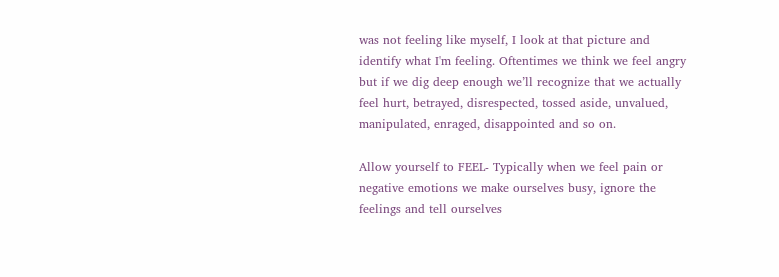was not feeling like myself, I look at that picture and identify what I'm feeling. Oftentimes we think we feel angry but if we dig deep enough we’ll recognize that we actually feel hurt, betrayed, disrespected, tossed aside, unvalued, manipulated, enraged, disappointed and so on.

Allow yourself to FEEL- Typically when we feel pain or negative emotions we make ourselves busy, ignore the feelings and tell ourselves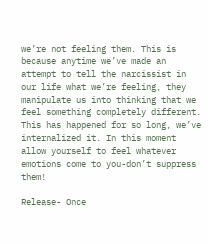we’re not feeling them. This is because anytime we’ve made an attempt to tell the narcissist in our life what we’re feeling, they manipulate us into thinking that we feel something completely different. This has happened for so long, we’ve internalized it. In this moment allow yourself to feel whatever emotions come to you-don’t suppress them!

Release- Once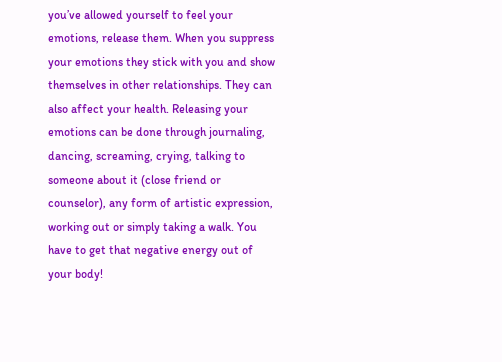you’ve allowed yourself to feel your emotions, release them. When you suppress your emotions they stick with you and show themselves in other relationships. They can also affect your health. Releasing your emotions can be done through journaling, dancing, screaming, crying, talking to someone about it (close friend or counselor), any form of artistic expression, working out or simply taking a walk. You have to get that negative energy out of your body!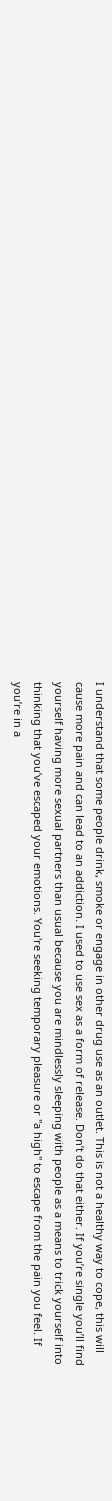I understand that some people drink, smoke or engage in other drug use as an outlet. This is not a healthy way to cope, this will cause more pain and can lead to an addiction. I used to use sex as a form of release. Don’t do that either. If you’re single you’ll find yourself having more sexual partners than usual because you are mindlessly sleeping with people as a means to trick yourself into thinking that you’ve escaped your emotions. You're seeking temporary pleasure or "a high" to escape from the pain you feel. If you’re in a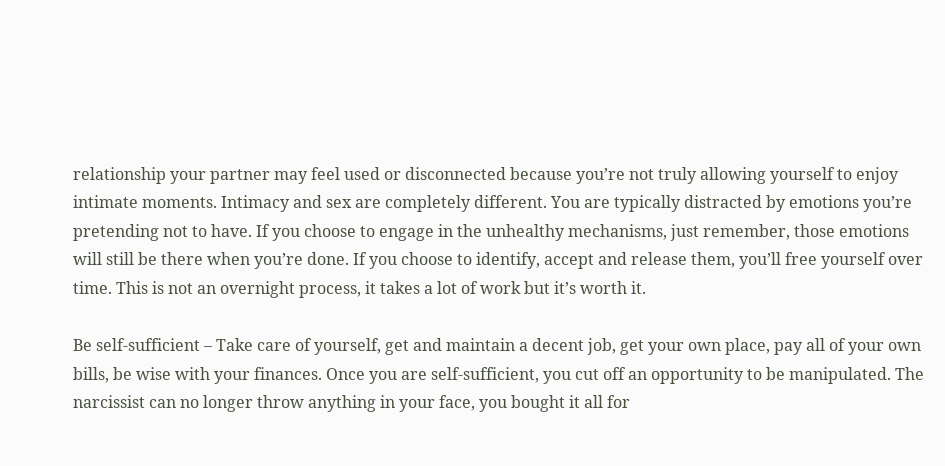relationship your partner may feel used or disconnected because you’re not truly allowing yourself to enjoy intimate moments. Intimacy and sex are completely different. You are typically distracted by emotions you’re pretending not to have. If you choose to engage in the unhealthy mechanisms, just remember, those emotions will still be there when you’re done. If you choose to identify, accept and release them, you’ll free yourself over time. This is not an overnight process, it takes a lot of work but it’s worth it.

Be self-sufficient – Take care of yourself, get and maintain a decent job, get your own place, pay all of your own bills, be wise with your finances. Once you are self-sufficient, you cut off an opportunity to be manipulated. The narcissist can no longer throw anything in your face, you bought it all for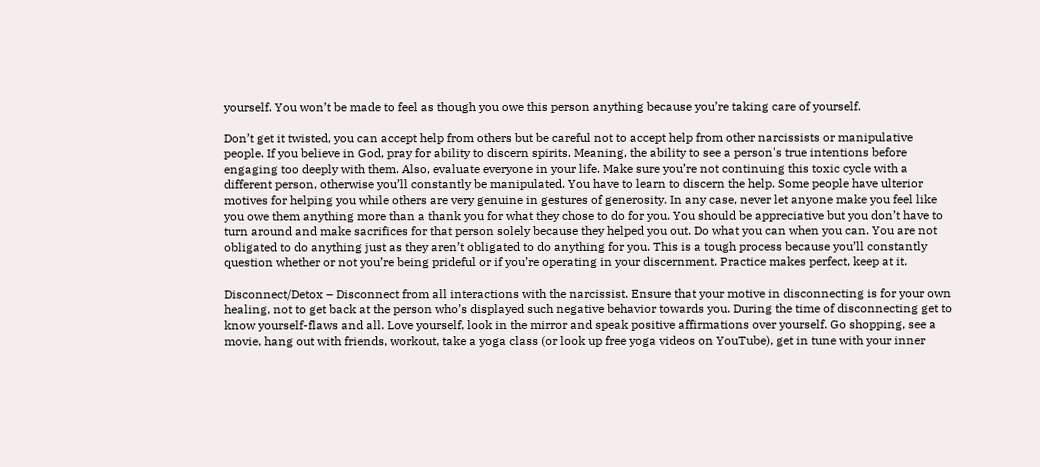yourself. You won’t be made to feel as though you owe this person anything because you’re taking care of yourself.

Don’t get it twisted, you can accept help from others but be careful not to accept help from other narcissists or manipulative people. If you believe in God, pray for ability to discern spirits. Meaning, the ability to see a person's true intentions before engaging too deeply with them. Also, evaluate everyone in your life. Make sure you’re not continuing this toxic cycle with a different person, otherwise you’ll constantly be manipulated. You have to learn to discern the help. Some people have ulterior motives for helping you while others are very genuine in gestures of generosity. In any case, never let anyone make you feel like you owe them anything more than a thank you for what they chose to do for you. You should be appreciative but you don’t have to turn around and make sacrifices for that person solely because they helped you out. Do what you can when you can. You are not obligated to do anything just as they aren’t obligated to do anything for you. This is a tough process because you’ll constantly question whether or not you’re being prideful or if you’re operating in your discernment. Practice makes perfect, keep at it.

Disconnect/Detox – Disconnect from all interactions with the narcissist. Ensure that your motive in disconnecting is for your own healing, not to get back at the person who’s displayed such negative behavior towards you. During the time of disconnecting get to know yourself-flaws and all. Love yourself, look in the mirror and speak positive affirmations over yourself. Go shopping, see a movie, hang out with friends, workout, take a yoga class (or look up free yoga videos on YouTube), get in tune with your inner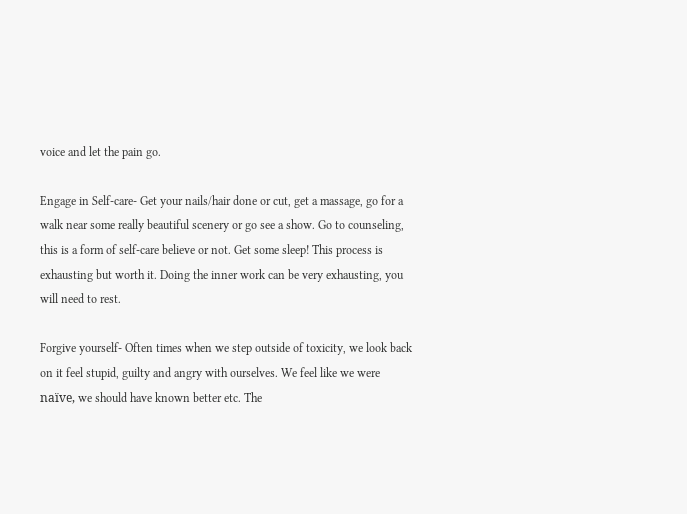voice and let the pain go.

Engage in Self-care- Get your nails/hair done or cut, get a massage, go for a walk near some really beautiful scenery or go see a show. Go to counseling, this is a form of self-care believe or not. Get some sleep! This process is exhausting but worth it. Doing the inner work can be very exhausting, you will need to rest.

Forgive yourself- Often times when we step outside of toxicity, we look back on it feel stupid, guilty and angry with ourselves. We feel like we were naïve, we should have known better etc. The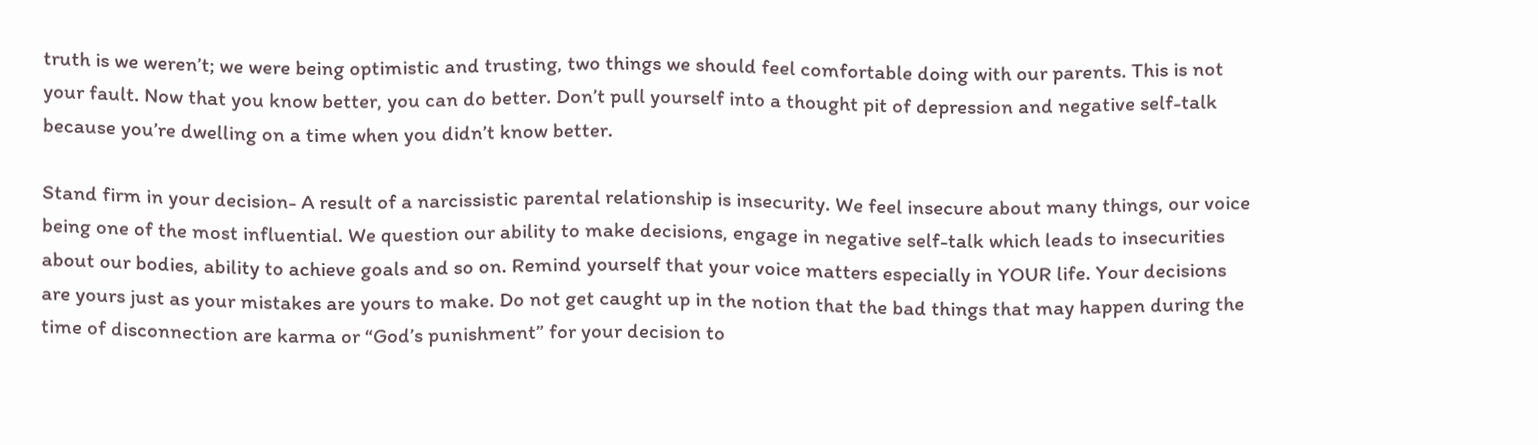truth is we weren’t; we were being optimistic and trusting, two things we should feel comfortable doing with our parents. This is not your fault. Now that you know better, you can do better. Don’t pull yourself into a thought pit of depression and negative self-talk because you’re dwelling on a time when you didn’t know better.

Stand firm in your decision- A result of a narcissistic parental relationship is insecurity. We feel insecure about many things, our voice being one of the most influential. We question our ability to make decisions, engage in negative self-talk which leads to insecurities about our bodies, ability to achieve goals and so on. Remind yourself that your voice matters especially in YOUR life. Your decisions are yours just as your mistakes are yours to make. Do not get caught up in the notion that the bad things that may happen during the time of disconnection are karma or “God’s punishment” for your decision to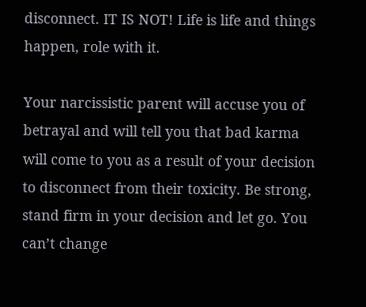disconnect. IT IS NOT! Life is life and things happen, role with it.

Your narcissistic parent will accuse you of betrayal and will tell you that bad karma will come to you as a result of your decision to disconnect from their toxicity. Be strong, stand firm in your decision and let go. You can’t change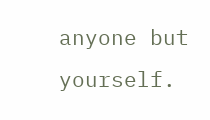anyone but yourself.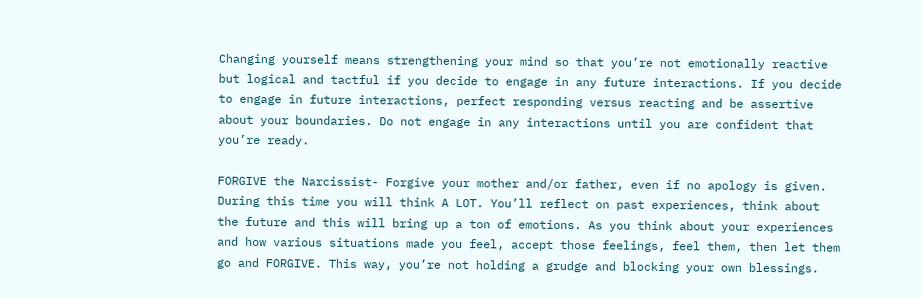Changing yourself means strengthening your mind so that you’re not emotionally reactive but logical and tactful if you decide to engage in any future interactions. If you decide to engage in future interactions, perfect responding versus reacting and be assertive about your boundaries. Do not engage in any interactions until you are confident that you’re ready.

FORGIVE the Narcissist- Forgive your mother and/or father, even if no apology is given. During this time you will think A LOT. You’ll reflect on past experiences, think about the future and this will bring up a ton of emotions. As you think about your experiences and how various situations made you feel, accept those feelings, feel them, then let them go and FORGIVE. This way, you’re not holding a grudge and blocking your own blessings.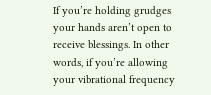If you’re holding grudges your hands aren’t open to receive blessings. In other words, if you’re allowing your vibrational frequency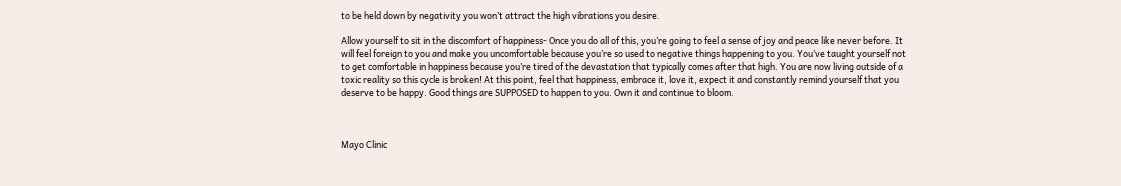to be held down by negativity you won’t attract the high vibrations you desire.

Allow yourself to sit in the discomfort of happiness- Once you do all of this, you’re going to feel a sense of joy and peace like never before. It will feel foreign to you and make you uncomfortable because you’re so used to negative things happening to you. You’ve taught yourself not to get comfortable in happiness because you’re tired of the devastation that typically comes after that high. You are now living outside of a toxic reality so this cycle is broken! At this point, feel that happiness, embrace it, love it, expect it and constantly remind yourself that you deserve to be happy. Good things are SUPPOSED to happen to you. Own it and continue to bloom.



Mayo Clinic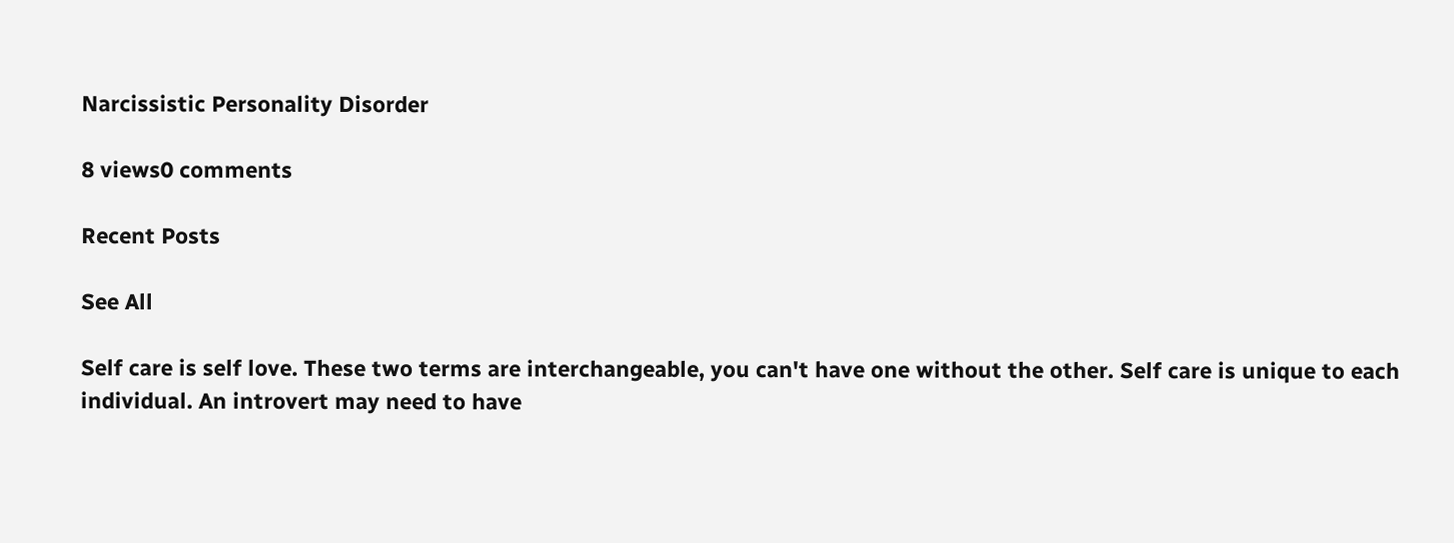Narcissistic Personality Disorder

8 views0 comments

Recent Posts

See All

Self care is self love. These two terms are interchangeable, you can't have one without the other. Self care is unique to each individual. An introvert may need to have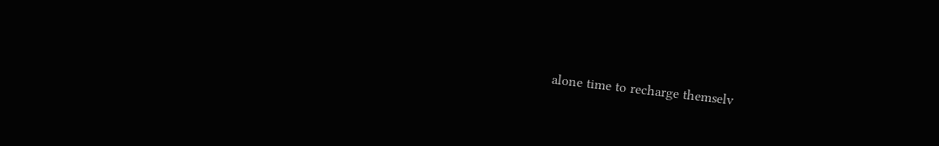alone time to recharge themselv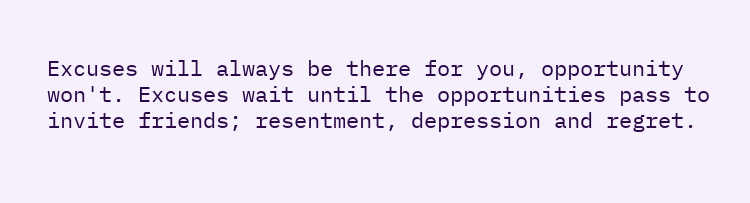Excuses will always be there for you, opportunity won't. Excuses wait until the opportunities pass to invite friends; resentment, depression and regret.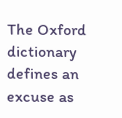The Oxford dictionary defines an excuse as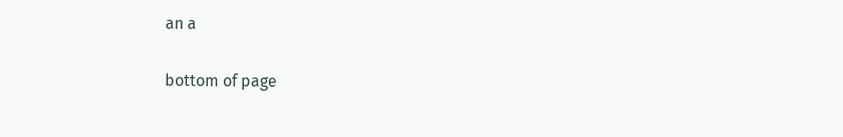an a

bottom of page